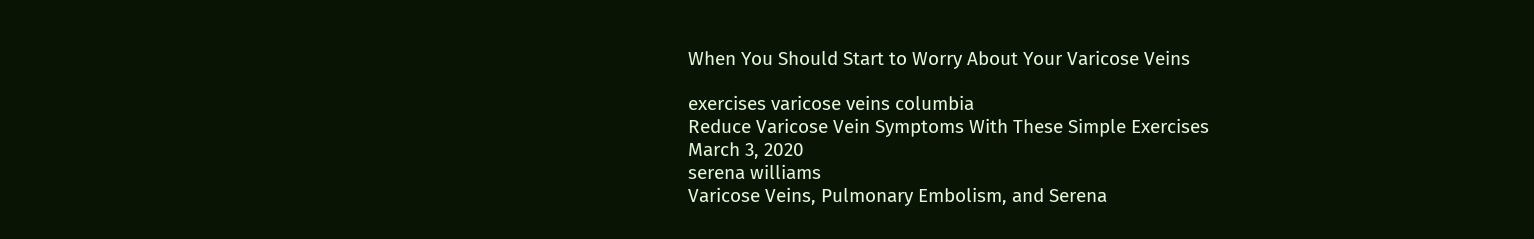When You Should Start to Worry About Your Varicose Veins

exercises varicose veins columbia
Reduce Varicose Vein Symptoms With These Simple Exercises
March 3, 2020
serena williams
Varicose Veins, Pulmonary Embolism, and Serena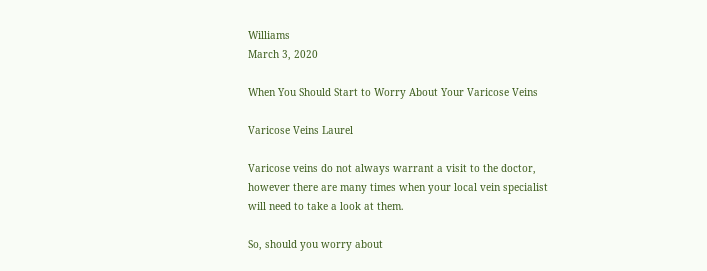Williams
March 3, 2020

When You Should Start to Worry About Your Varicose Veins

Varicose Veins Laurel

Varicose veins do not always warrant a visit to the doctor, however there are many times when your local vein specialist will need to take a look at them.

So, should you worry about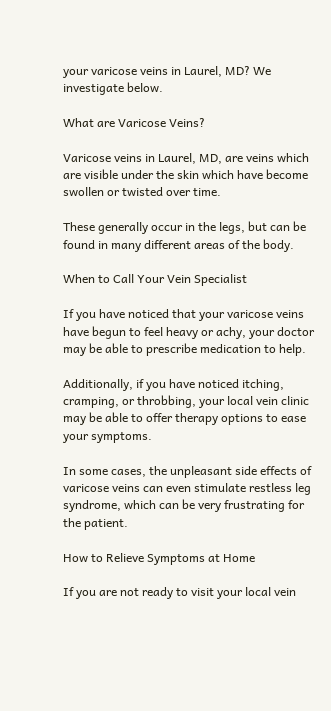your varicose veins in Laurel, MD? We investigate below.

What are Varicose Veins?

Varicose veins in Laurel, MD, are veins which are visible under the skin which have become swollen or twisted over time.

These generally occur in the legs, but can be found in many different areas of the body.

When to Call Your Vein Specialist

If you have noticed that your varicose veins have begun to feel heavy or achy, your doctor may be able to prescribe medication to help.

Additionally, if you have noticed itching, cramping, or throbbing, your local vein clinic may be able to offer therapy options to ease your symptoms.

In some cases, the unpleasant side effects of varicose veins can even stimulate restless leg syndrome, which can be very frustrating for the patient.

How to Relieve Symptoms at Home

If you are not ready to visit your local vein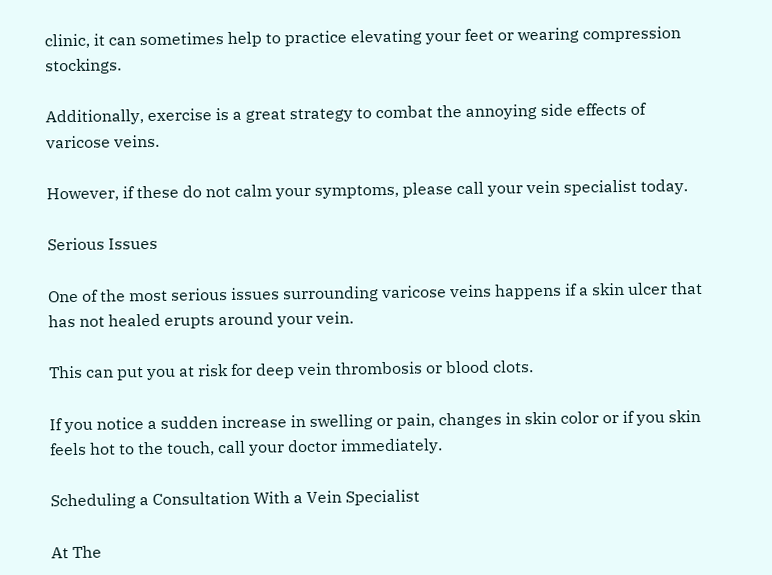clinic, it can sometimes help to practice elevating your feet or wearing compression stockings.

Additionally, exercise is a great strategy to combat the annoying side effects of varicose veins.

However, if these do not calm your symptoms, please call your vein specialist today.

Serious Issues

One of the most serious issues surrounding varicose veins happens if a skin ulcer that has not healed erupts around your vein.

This can put you at risk for deep vein thrombosis or blood clots.

If you notice a sudden increase in swelling or pain, changes in skin color or if you skin feels hot to the touch, call your doctor immediately.

Scheduling a Consultation With a Vein Specialist

At The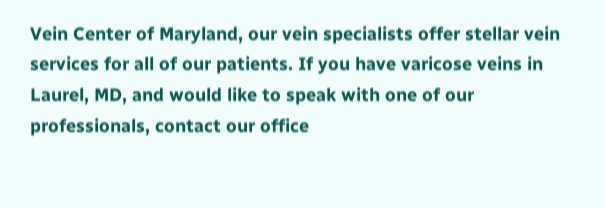Vein Center of Maryland, our vein specialists offer stellar vein services for all of our patients. If you have varicose veins in Laurel, MD, and would like to speak with one of our professionals, contact our office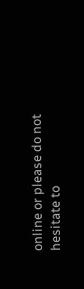online or please do not hesitate to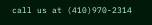call us at (410)970-2314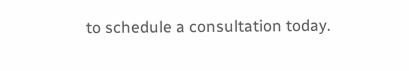to schedule a consultation today.